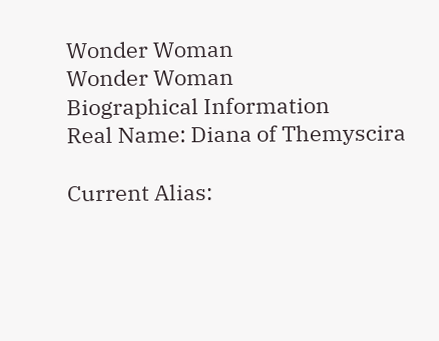Wonder Woman
Wonder Woman
Biographical Information
Real Name: Diana of Themyscira

Current Alias: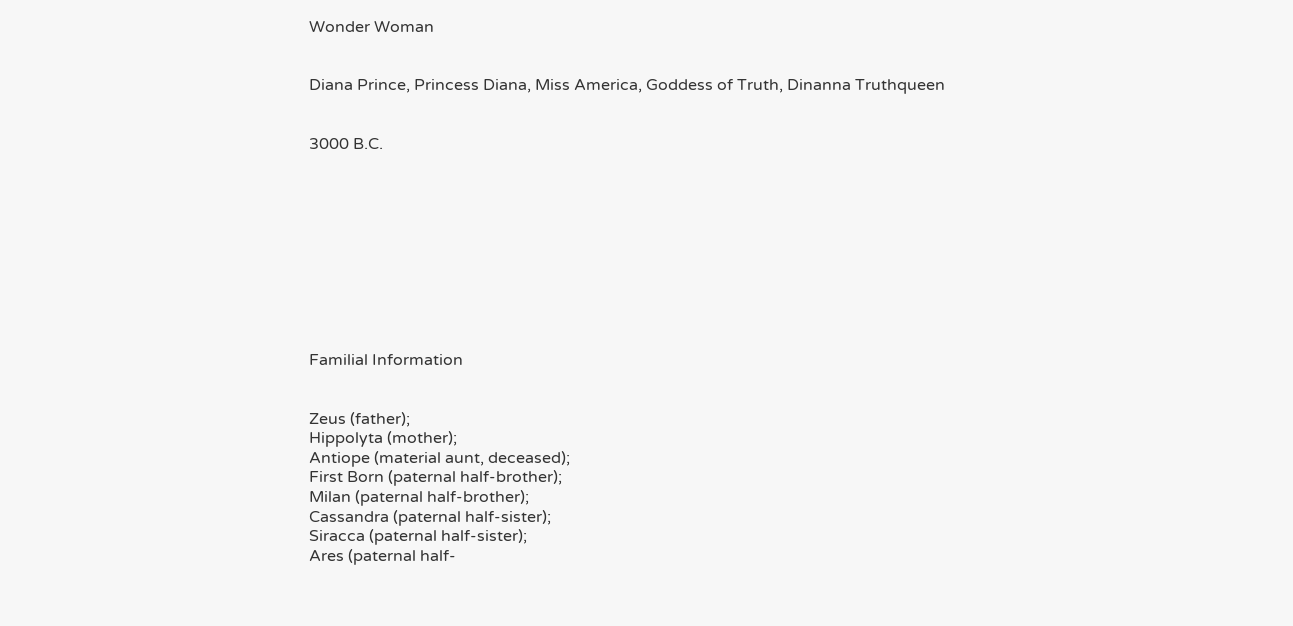Wonder Woman


Diana Prince, Princess Diana, Miss America, Goddess of Truth, Dinanna Truthqueen


3000 B.C.










Familial Information


Zeus (father);
Hippolyta (mother);
Antiope (material aunt, deceased);
First Born (paternal half-brother);
Milan (paternal half-brother);
Cassandra (paternal half-sister);
Siracca (paternal half-sister);
Ares (paternal half-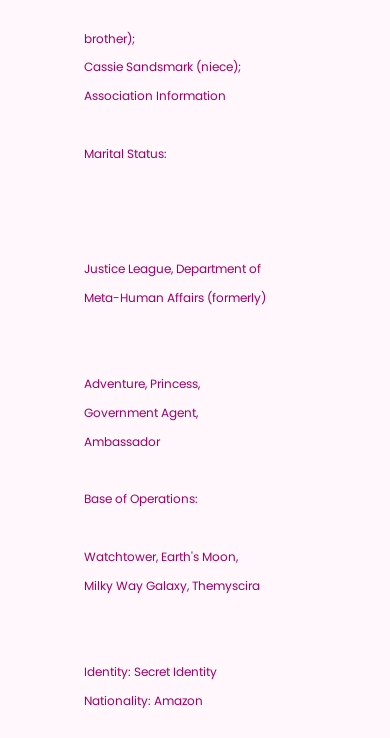brother);
Cassie Sandsmark (niece);
Association Information

Marital Status:



Justice League, Department of Meta-Human Affairs (formerly)


Adventure, Princess, Government Agent, Ambassador

Base of Operations:

Watchtower, Earth's Moon, Milky Way Galaxy, Themyscira


Identity: Secret Identity
Nationality: Amazon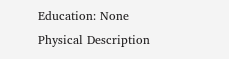Education: None
Physical Description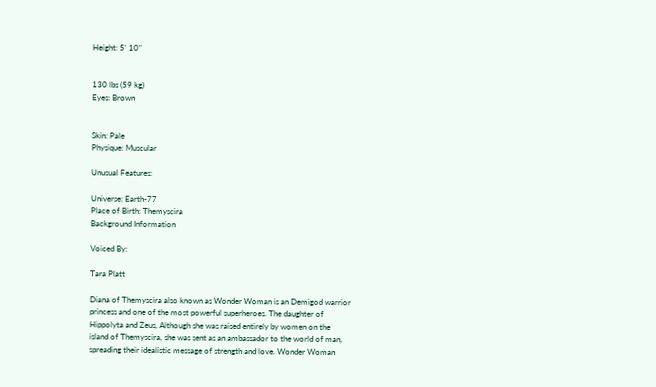Height: 5' 10"


130 lbs (59 kg)
Eyes: Brown


Skin: Pale
Physique: Muscular

Unusual Features:

Universe: Earth-77
Place of Birth: Themyscira
Background Information

Voiced By:

Tara Platt

Diana of Themyscira also known as Wonder Woman is an Demigod warrior princess and one of the most powerful superheroes. The daughter of Hippolyta and Zeus, Although she was raised entirely by women on the island of Themyscira, she was sent as an ambassador to the world of man, spreading their idealistic message of strength and love. Wonder Woman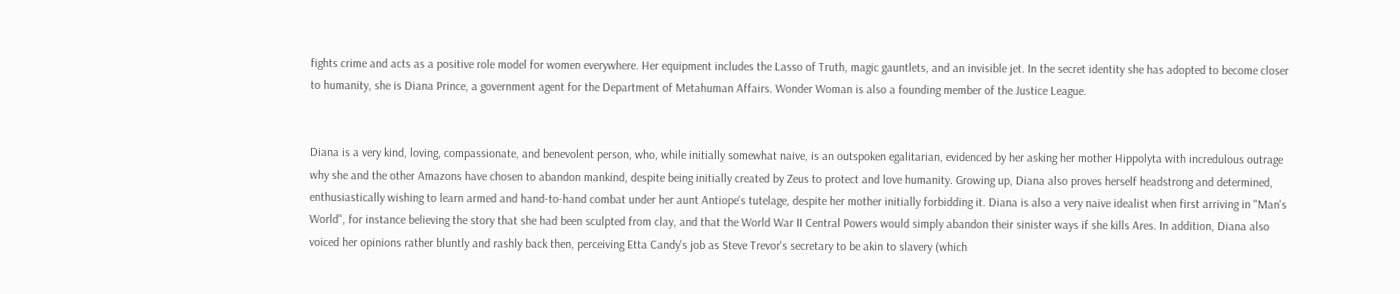fights crime and acts as a positive role model for women everywhere. Her equipment includes the Lasso of Truth, magic gauntlets, and an invisible jet. In the secret identity she has adopted to become closer to humanity, she is Diana Prince, a government agent for the Department of Metahuman Affairs. Wonder Woman is also a founding member of the Justice League.


Diana is a very kind, loving, compassionate, and benevolent person, who, while initially somewhat naive, is an outspoken egalitarian, evidenced by her asking her mother Hippolyta with incredulous outrage why she and the other Amazons have chosen to abandon mankind, despite being initially created by Zeus to protect and love humanity. Growing up, Diana also proves herself headstrong and determined, enthusiastically wishing to learn armed and hand-to-hand combat under her aunt Antiope's tutelage, despite her mother initially forbidding it. Diana is also a very naive idealist when first arriving in "Man's World", for instance believing the story that she had been sculpted from clay, and that the World War II Central Powers would simply abandon their sinister ways if she kills Ares. In addition, Diana also voiced her opinions rather bluntly and rashly back then, perceiving Etta Candy's job as Steve Trevor's secretary to be akin to slavery (which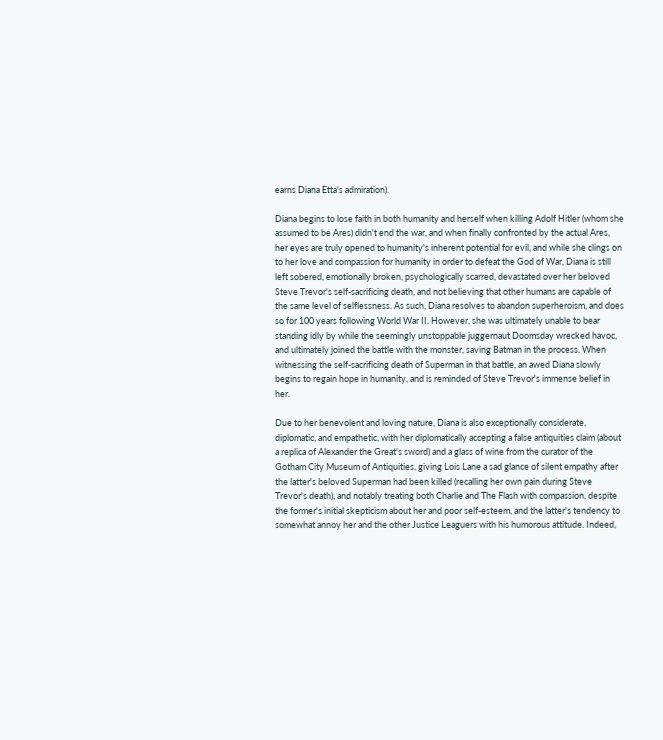earns Diana Etta's admiration).

Diana begins to lose faith in both humanity and herself when killing Adolf Hitler (whom she assumed to be Ares) didn't end the war, and when finally confronted by the actual Ares, her eyes are truly opened to humanity's inherent potential for evil, and while she clings on to her love and compassion for humanity in order to defeat the God of War, Diana is still left sobered, emotionally broken, psychologically scarred, devastated over her beloved Steve Trevor's self-sacrificing death, and not believing that other humans are capable of the same level of selflessness. As such, Diana resolves to abandon superheroism, and does so for 100 years following World War II. However, she was ultimately unable to bear standing idly by while the seemingly unstoppable juggernaut Doomsday wrecked havoc, and ultimately joined the battle with the monster, saving Batman in the process. When witnessing the self-sacrificing death of Superman in that battle, an awed Diana slowly begins to regain hope in humanity, and is reminded of Steve Trevor's immense belief in her.

Due to her benevolent and loving nature, Diana is also exceptionally considerate, diplomatic, and empathetic, with her diplomatically accepting a false antiquities claim (about a replica of Alexander the Great's sword) and a glass of wine from the curator of the Gotham City Museum of Antiquities, giving Lois Lane a sad glance of silent empathy after the latter's beloved Superman had been killed (recalling her own pain during Steve Trevor's death), and notably treating both Charlie and The Flash with compassion, despite the former's initial skepticism about her and poor self-esteem, and the latter's tendency to somewhat annoy her and the other Justice Leaguers with his humorous attitude. Indeed,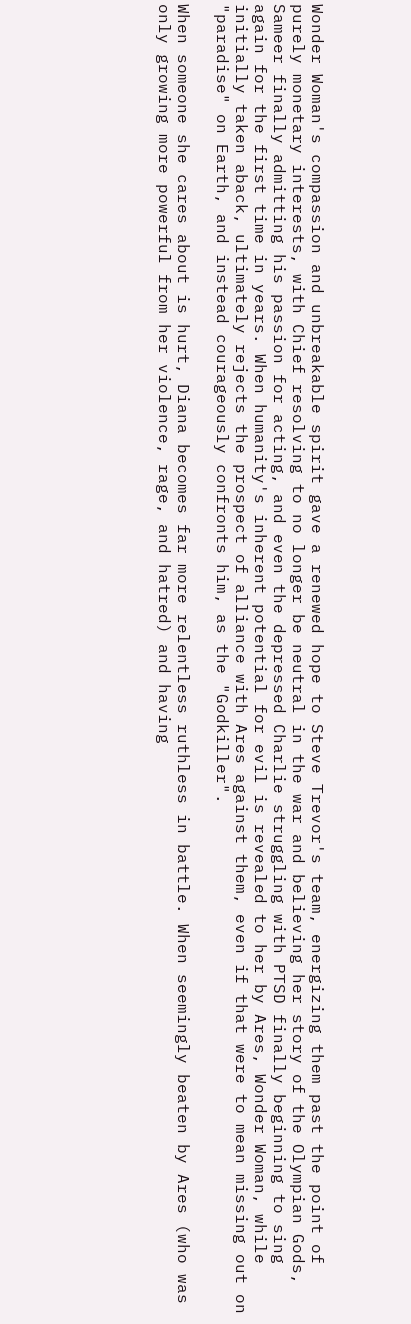Wonder Woman's compassion and unbreakable spirit gave a renewed hope to Steve Trevor's team, energizing them past the point of purely monetary interests, with Chief resolving to no longer be neutral in the war and believing her story of the Olympian Gods, Sameer finally admitting his passion for acting, and even the depressed Charlie struggling with PTSD finally beginning to sing again for the first time in years. When humanity's inherent potential for evil is revealed to her by Ares, Wonder Woman, while initially taken aback, ultimately rejects the prospect of alliance with Ares against them, even if that were to mean missing out on "paradise" on Earth, and instead courageously confronts him, as the "Godkiller".

When someone she cares about is hurt, Diana becomes far more relentless ruthless in battle. When seemingly beaten by Ares (who was only growing more powerful from her violence, rage, and hatred) and having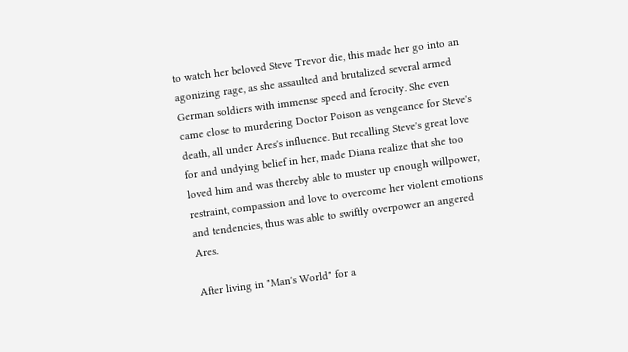to watch her beloved Steve Trevor die, this made her go into an agonizing rage, as she assaulted and brutalized several armed German soldiers with immense speed and ferocity. She even came close to murdering Doctor Poison as vengeance for Steve's death, all under Ares's influence. But recalling Steve's great love for and undying belief in her, made Diana realize that she too loved him and was thereby able to muster up enough willpower, restraint, compassion and love to overcome her violent emotions and tendencies, thus was able to swiftly overpower an angered Ares.

After living in "Man's World" for a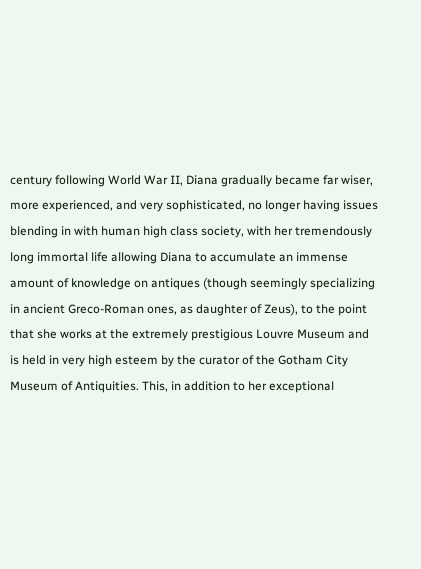century following World War II, Diana gradually became far wiser, more experienced, and very sophisticated, no longer having issues blending in with human high class society, with her tremendously long immortal life allowing Diana to accumulate an immense amount of knowledge on antiques (though seemingly specializing in ancient Greco-Roman ones, as daughter of Zeus), to the point that she works at the extremely prestigious Louvre Museum and is held in very high esteem by the curator of the Gotham City Museum of Antiquities. This, in addition to her exceptional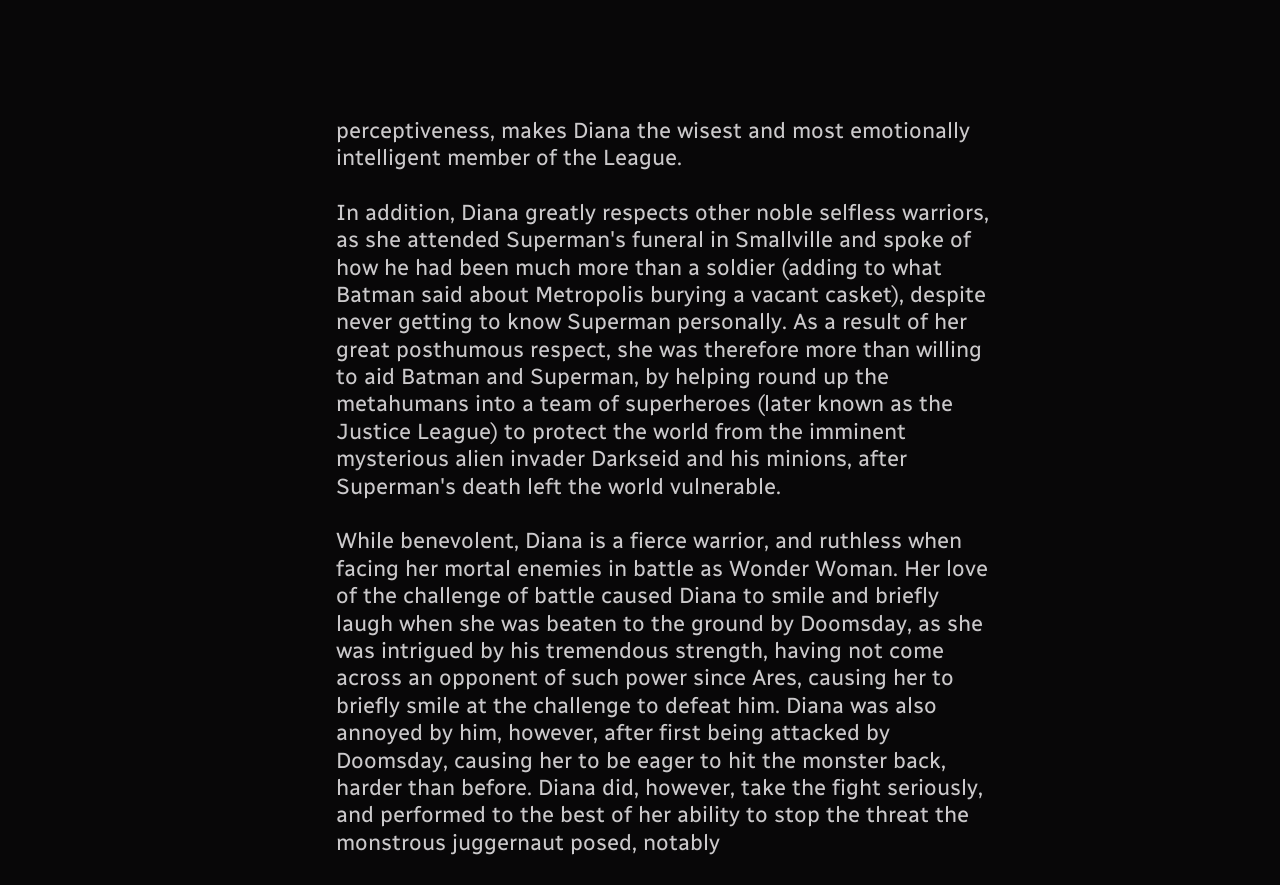perceptiveness, makes Diana the wisest and most emotionally intelligent member of the League.

In addition, Diana greatly respects other noble selfless warriors, as she attended Superman's funeral in Smallville and spoke of how he had been much more than a soldier (adding to what Batman said about Metropolis burying a vacant casket), despite never getting to know Superman personally. As a result of her great posthumous respect, she was therefore more than willing to aid Batman and Superman, by helping round up the metahumans into a team of superheroes (later known as the Justice League) to protect the world from the imminent mysterious alien invader Darkseid and his minions, after Superman's death left the world vulnerable.

While benevolent, Diana is a fierce warrior, and ruthless when facing her mortal enemies in battle as Wonder Woman. Her love of the challenge of battle caused Diana to smile and briefly laugh when she was beaten to the ground by Doomsday, as she was intrigued by his tremendous strength, having not come across an opponent of such power since Ares, causing her to briefly smile at the challenge to defeat him. Diana was also annoyed by him, however, after first being attacked by Doomsday, causing her to be eager to hit the monster back, harder than before. Diana did, however, take the fight seriously, and performed to the best of her ability to stop the threat the monstrous juggernaut posed, notably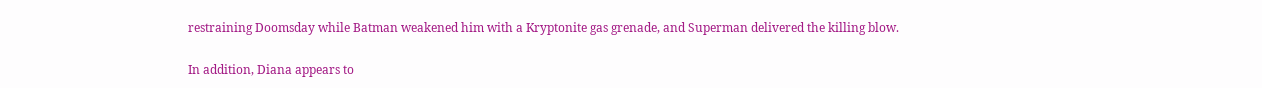restraining Doomsday while Batman weakened him with a Kryptonite gas grenade, and Superman delivered the killing blow.

In addition, Diana appears to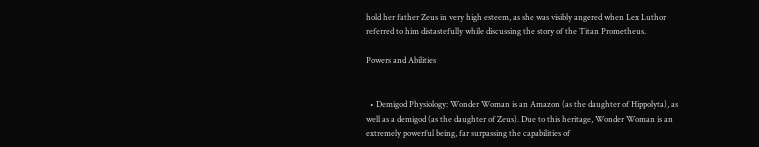hold her father Zeus in very high esteem, as she was visibly angered when Lex Luthor referred to him distastefully while discussing the story of the Titan Prometheus.

Powers and Abilities


  • Demigod Physiology: Wonder Woman is an Amazon (as the daughter of Hippolyta), as well as a demigod (as the daughter of Zeus). Due to this heritage, Wonder Woman is an extremely powerful being, far surpassing the capabilities of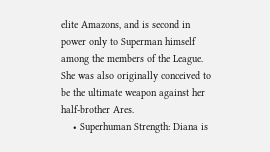elite Amazons, and is second in power only to Superman himself among the members of the League. She was also originally conceived to be the ultimate weapon against her half-brother Ares.
    • Superhuman Strength: Diana is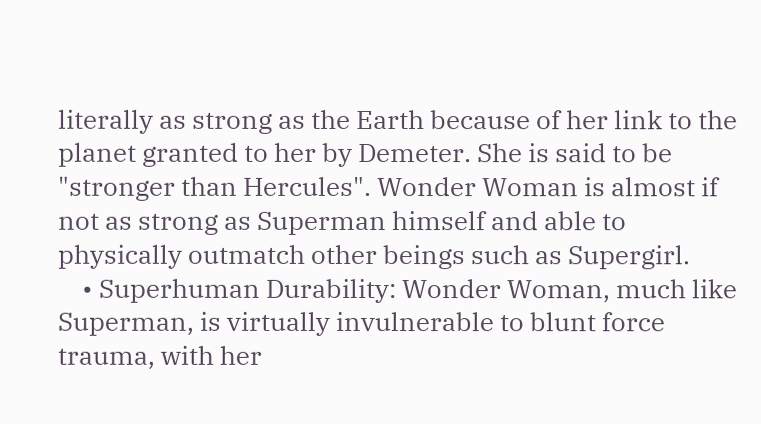literally as strong as the Earth because of her link to the planet granted to her by Demeter. She is said to be "stronger than Hercules". Wonder Woman is almost if not as strong as Superman himself and able to physically outmatch other beings such as Supergirl.
    • Superhuman Durability: Wonder Woman, much like Superman, is virtually invulnerable to blunt force trauma, with her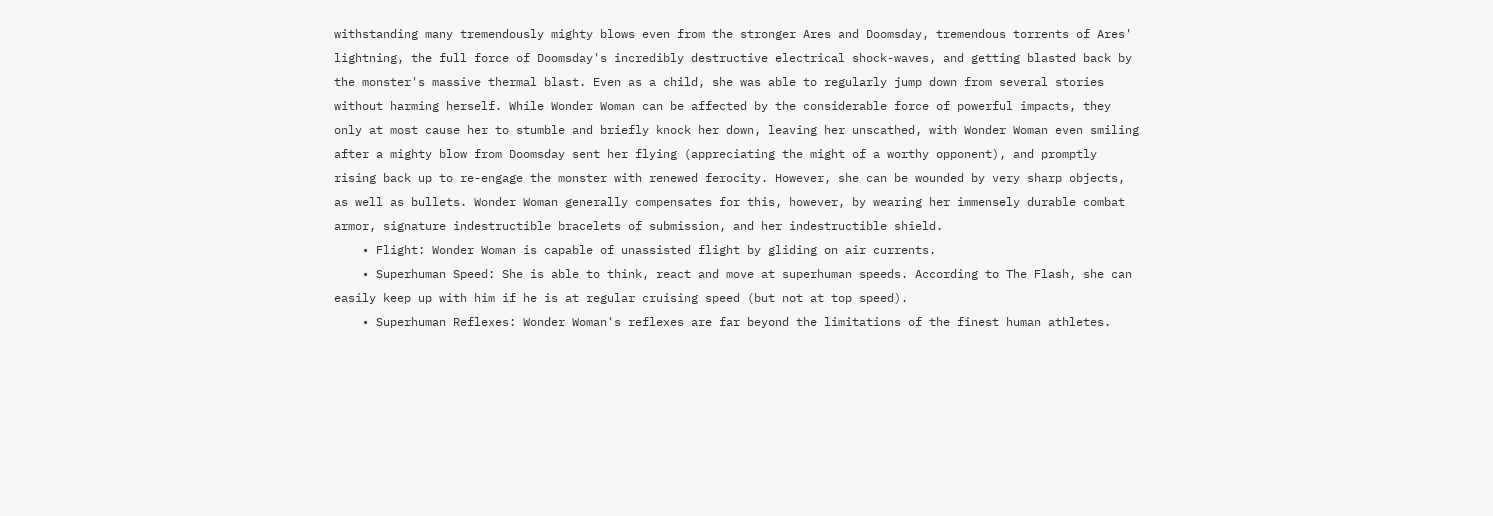withstanding many tremendously mighty blows even from the stronger Ares and Doomsday, tremendous torrents of Ares' lightning, the full force of Doomsday's incredibly destructive electrical shock-waves, and getting blasted back by the monster's massive thermal blast. Even as a child, she was able to regularly jump down from several stories without harming herself. While Wonder Woman can be affected by the considerable force of powerful impacts, they only at most cause her to stumble and briefly knock her down, leaving her unscathed, with Wonder Woman even smiling after a mighty blow from Doomsday sent her flying (appreciating the might of a worthy opponent), and promptly rising back up to re-engage the monster with renewed ferocity. However, she can be wounded by very sharp objects, as well as bullets. Wonder Woman generally compensates for this, however, by wearing her immensely durable combat armor, signature indestructible bracelets of submission, and her indestructible shield.
    • Flight: Wonder Woman is capable of unassisted flight by gliding on air currents.
    • Superhuman Speed: She is able to think, react and move at superhuman speeds. According to The Flash, she can easily keep up with him if he is at regular cruising speed (but not at top speed).
    • Superhuman Reflexes: Wonder Woman's reflexes are far beyond the limitations of the finest human athletes.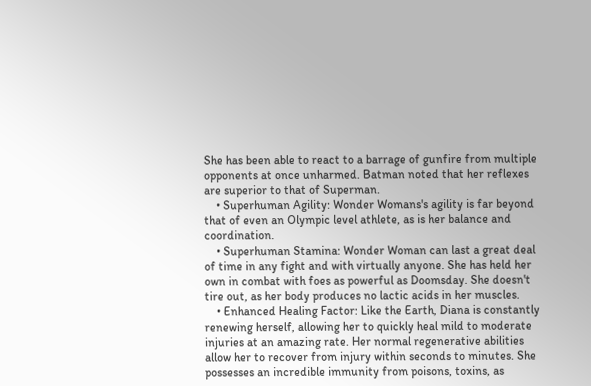She has been able to react to a barrage of gunfire from multiple opponents at once unharmed. Batman noted that her reflexes are superior to that of Superman.
    • Superhuman Agility: Wonder Womans's agility is far beyond that of even an Olympic level athlete, as is her balance and coordination.
    • Superhuman Stamina: Wonder Woman can last a great deal of time in any fight and with virtually anyone. She has held her own in combat with foes as powerful as Doomsday. She doesn't tire out, as her body produces no lactic acids in her muscles.
    • Enhanced Healing Factor: Like the Earth, Diana is constantly renewing herself, allowing her to quickly heal mild to moderate injuries at an amazing rate. Her normal regenerative abilities allow her to recover from injury within seconds to minutes. She possesses an incredible immunity from poisons, toxins, as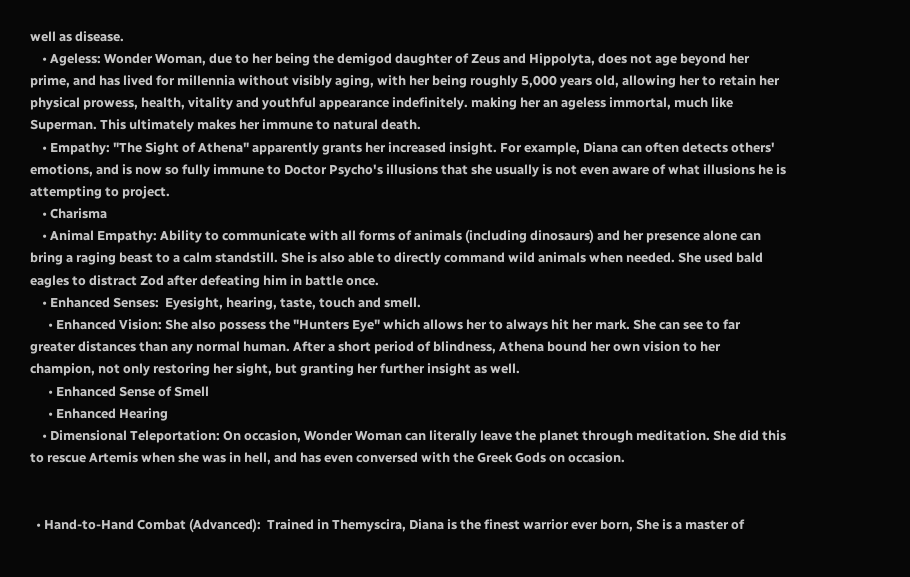well as disease.
    • Ageless: Wonder Woman, due to her being the demigod daughter of Zeus and Hippolyta, does not age beyond her prime, and has lived for millennia without visibly aging, with her being roughly 5,000 years old, allowing her to retain her physical prowess, health, vitality and youthful appearance indefinitely. making her an ageless immortal, much like Superman. This ultimately makes her immune to natural death.
    • Empathy: "The Sight of Athena" apparently grants her increased insight. For example, Diana can often detects others' emotions, and is now so fully immune to Doctor Psycho's illusions that she usually is not even aware of what illusions he is attempting to project.
    • Charisma
    • Animal Empathy: Ability to communicate with all forms of animals (including dinosaurs) and her presence alone can bring a raging beast to a calm standstill. She is also able to directly command wild animals when needed. She used bald eagles to distract Zod after defeating him in battle once.
    • Enhanced Senses:  Eyesight, hearing, taste, touch and smell.
      • Enhanced Vision: She also possess the "Hunters Eye" which allows her to always hit her mark. She can see to far greater distances than any normal human. After a short period of blindness, Athena bound her own vision to her champion, not only restoring her sight, but granting her further insight as well.
      • Enhanced Sense of Smell
      • Enhanced Hearing
    • Dimensional Teleportation: On occasion, Wonder Woman can literally leave the planet through meditation. She did this to rescue Artemis when she was in hell, and has even conversed with the Greek Gods on occasion.


  • Hand-to-Hand Combat (Advanced):  Trained in Themyscira, Diana is the finest warrior ever born, She is a master of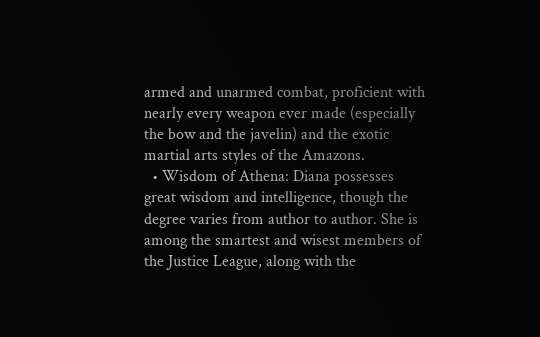armed and unarmed combat, proficient with nearly every weapon ever made (especially the bow and the javelin) and the exotic martial arts styles of the Amazons.
  • Wisdom of Athena: Diana possesses great wisdom and intelligence, though the degree varies from author to author. She is among the smartest and wisest members of the Justice League, along with the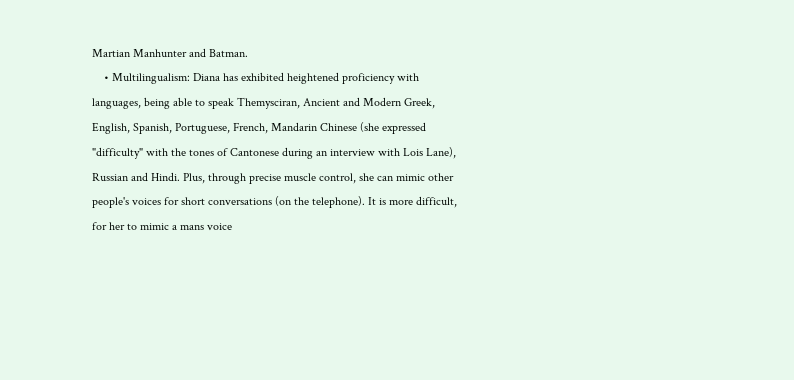Martian Manhunter and Batman.
    • Multilingualism: Diana has exhibited heightened proficiency with languages, being able to speak Themysciran, Ancient and Modern Greek, English, Spanish, Portuguese, French, Mandarin Chinese (she expressed "difficulty" with the tones of Cantonese during an interview with Lois Lane), Russian and Hindi. Plus, through precise muscle control, she can mimic other people's voices for short conversations (on the telephone). It is more difficult, for her to mimic a mans voice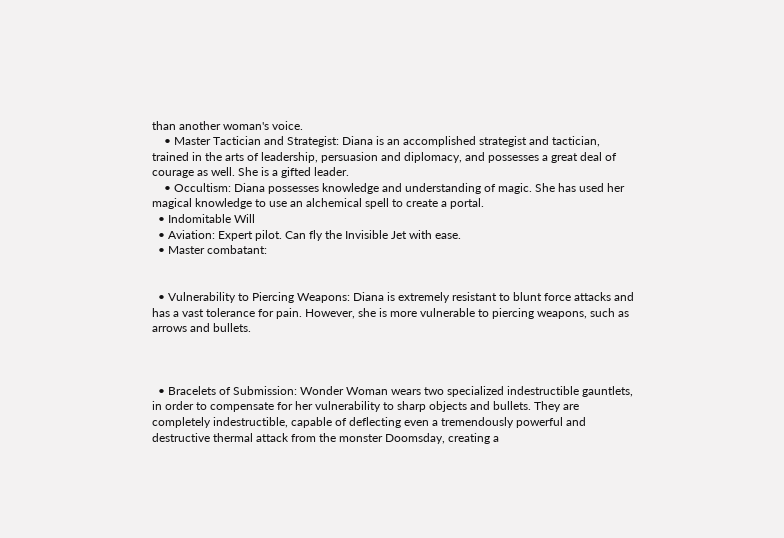than another woman's voice.
    • Master Tactician and Strategist: Diana is an accomplished strategist and tactician, trained in the arts of leadership, persuasion and diplomacy, and possesses a great deal of courage as well. She is a gifted leader.
    • Occultism: Diana possesses knowledge and understanding of magic. She has used her magical knowledge to use an alchemical spell to create a portal.
  • Indomitable Will
  • Aviation: Expert pilot. Can fly the Invisible Jet with ease.
  • Master combatant:


  • Vulnerability to Piercing Weapons: Diana is extremely resistant to blunt force attacks and has a vast tolerance for pain. However, she is more vulnerable to piercing weapons, such as arrows and bullets.



  • Bracelets of Submission: Wonder Woman wears two specialized indestructible gauntlets, in order to compensate for her vulnerability to sharp objects and bullets. They are completely indestructible, capable of deflecting even a tremendously powerful and destructive thermal attack from the monster Doomsday, creating a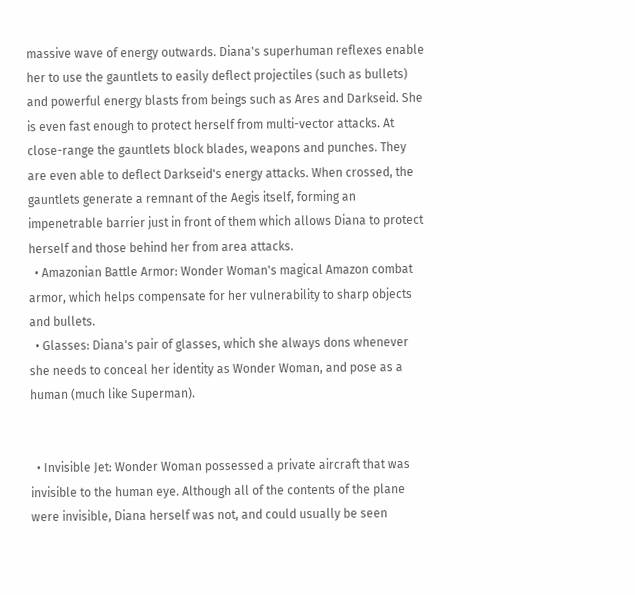massive wave of energy outwards. Diana's superhuman reflexes enable her to use the gauntlets to easily deflect projectiles (such as bullets) and powerful energy blasts from beings such as Ares and Darkseid. She is even fast enough to protect herself from multi-vector attacks. At close-range the gauntlets block blades, weapons and punches. They are even able to deflect Darkseid's energy attacks. When crossed, the gauntlets generate a remnant of the Aegis itself, forming an impenetrable barrier just in front of them which allows Diana to protect herself and those behind her from area attacks.
  • Amazonian Battle Armor: Wonder Woman's magical Amazon combat armor, which helps compensate for her vulnerability to sharp objects and bullets.
  • Glasses: Diana's pair of glasses, which she always dons whenever she needs to conceal her identity as Wonder Woman, and pose as a human (much like Superman).


  • Invisible Jet: Wonder Woman possessed a private aircraft that was invisible to the human eye. Although all of the contents of the plane were invisible, Diana herself was not, and could usually be seen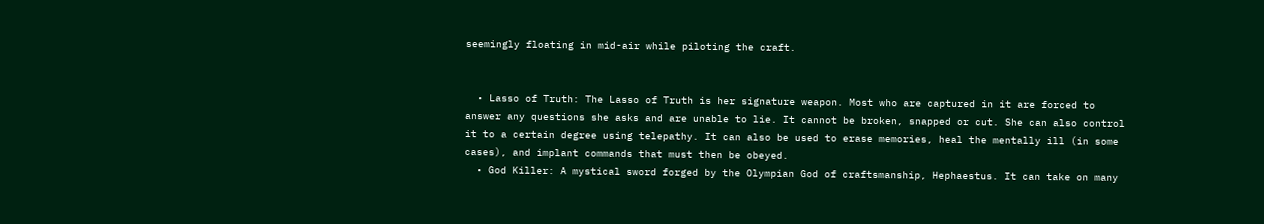seemingly floating in mid-air while piloting the craft.


  • Lasso of Truth: The Lasso of Truth is her signature weapon. Most who are captured in it are forced to answer any questions she asks and are unable to lie. It cannot be broken, snapped or cut. She can also control it to a certain degree using telepathy. It can also be used to erase memories, heal the mentally ill (in some cases), and implant commands that must then be obeyed.
  • God Killer: A mystical sword forged by the Olympian God of craftsmanship, Hephaestus. It can take on many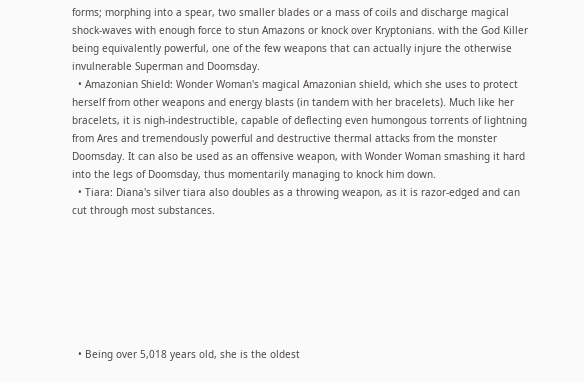forms; morphing into a spear, two smaller blades or a mass of coils and discharge magical shock-waves with enough force to stun Amazons or knock over Kryptonians. with the God Killer being equivalently powerful, one of the few weapons that can actually injure the otherwise invulnerable Superman and Doomsday.
  • Amazonian Shield: Wonder Woman's magical Amazonian shield, which she uses to protect herself from other weapons and energy blasts (in tandem with her bracelets). Much like her bracelets, it is nigh-indestructible, capable of deflecting even humongous torrents of lightning from Ares and tremendously powerful and destructive thermal attacks from the monster Doomsday. It can also be used as an offensive weapon, with Wonder Woman smashing it hard into the legs of Doomsday, thus momentarily managing to knock him down.
  • Tiara: Diana's silver tiara also doubles as a throwing weapon, as it is razor-edged and can cut through most substances.







  • Being over 5,018 years old, she is the oldest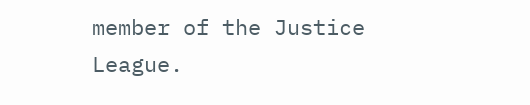member of the Justice League.